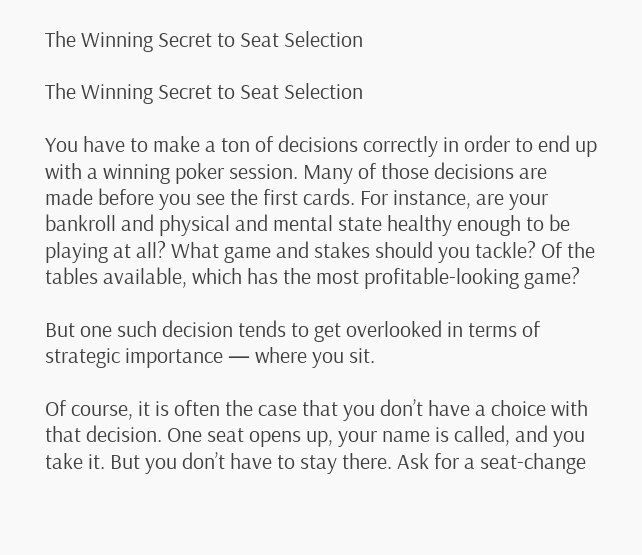The Winning Secret to Seat Selection

The Winning Secret to Seat Selection

You have to make a ton of decisions correctly in order to end up with a winning poker session. Many of those decisions are made before you see the first cards. For instance, are your bankroll and physical and mental state healthy enough to be playing at all? What game and stakes should you tackle? Of the tables available, which has the most profitable-looking game?

But one such decision tends to get overlooked in terms of strategic importance — where you sit.

Of course, it is often the case that you don’t have a choice with that decision. One seat opens up, your name is called, and you take it. But you don’t have to stay there. Ask for a seat-change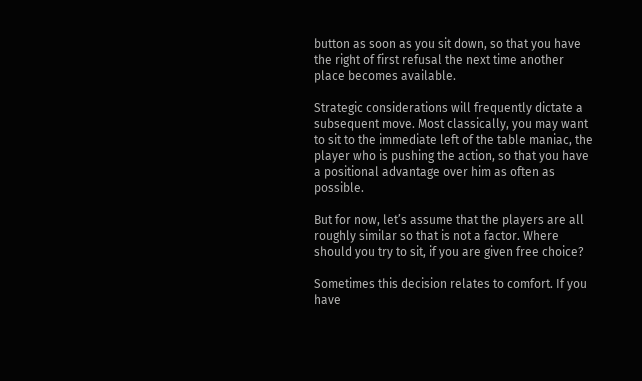button as soon as you sit down, so that you have the right of first refusal the next time another place becomes available.

Strategic considerations will frequently dictate a subsequent move. Most classically, you may want to sit to the immediate left of the table maniac, the player who is pushing the action, so that you have a positional advantage over him as often as possible.

But for now, let’s assume that the players are all roughly similar so that is not a factor. Where should you try to sit, if you are given free choice?

Sometimes this decision relates to comfort. If you have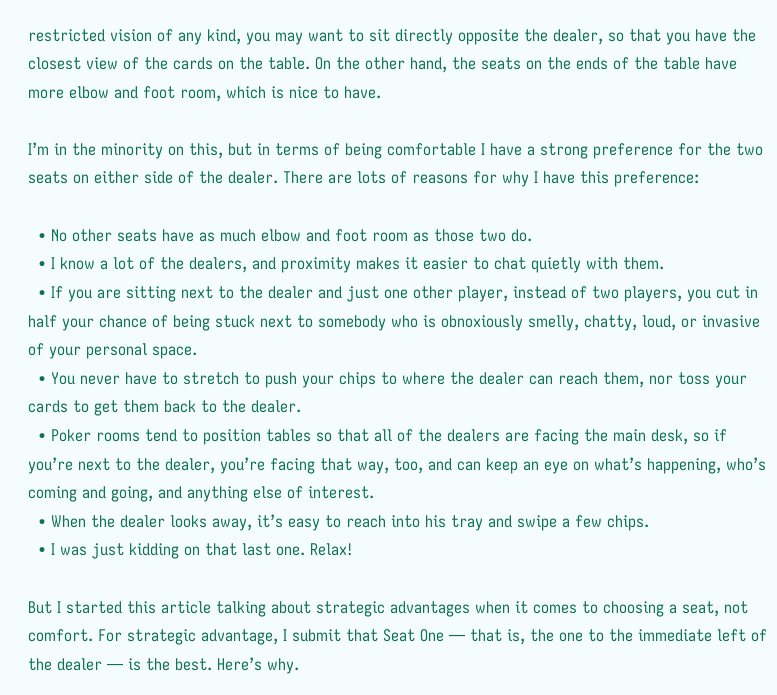restricted vision of any kind, you may want to sit directly opposite the dealer, so that you have the closest view of the cards on the table. On the other hand, the seats on the ends of the table have more elbow and foot room, which is nice to have.

I’m in the minority on this, but in terms of being comfortable I have a strong preference for the two seats on either side of the dealer. There are lots of reasons for why I have this preference:

  • No other seats have as much elbow and foot room as those two do.
  • I know a lot of the dealers, and proximity makes it easier to chat quietly with them.
  • If you are sitting next to the dealer and just one other player, instead of two players, you cut in half your chance of being stuck next to somebody who is obnoxiously smelly, chatty, loud, or invasive of your personal space.
  • You never have to stretch to push your chips to where the dealer can reach them, nor toss your cards to get them back to the dealer.
  • Poker rooms tend to position tables so that all of the dealers are facing the main desk, so if you’re next to the dealer, you’re facing that way, too, and can keep an eye on what’s happening, who’s coming and going, and anything else of interest.
  • When the dealer looks away, it’s easy to reach into his tray and swipe a few chips.
  • I was just kidding on that last one. Relax!

But I started this article talking about strategic advantages when it comes to choosing a seat, not comfort. For strategic advantage, I submit that Seat One — that is, the one to the immediate left of the dealer — is the best. Here’s why.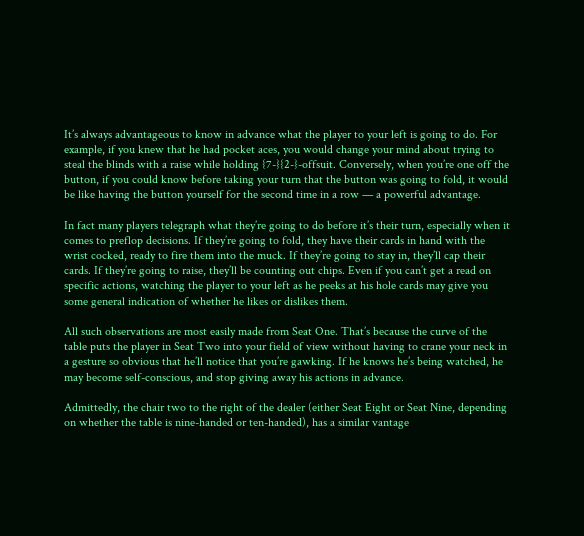It’s always advantageous to know in advance what the player to your left is going to do. For example, if you knew that he had pocket aces, you would change your mind about trying to steal the blinds with a raise while holding {7-}{2-}-offsuit. Conversely, when you’re one off the button, if you could know before taking your turn that the button was going to fold, it would be like having the button yourself for the second time in a row — a powerful advantage.

In fact many players telegraph what they’re going to do before it’s their turn, especially when it comes to preflop decisions. If they’re going to fold, they have their cards in hand with the wrist cocked, ready to fire them into the muck. If they’re going to stay in, they’ll cap their cards. If they’re going to raise, they’ll be counting out chips. Even if you can’t get a read on specific actions, watching the player to your left as he peeks at his hole cards may give you some general indication of whether he likes or dislikes them.

All such observations are most easily made from Seat One. That’s because the curve of the table puts the player in Seat Two into your field of view without having to crane your neck in a gesture so obvious that he’ll notice that you’re gawking. If he knows he’s being watched, he may become self-conscious, and stop giving away his actions in advance.

Admittedly, the chair two to the right of the dealer (either Seat Eight or Seat Nine, depending on whether the table is nine-handed or ten-handed), has a similar vantage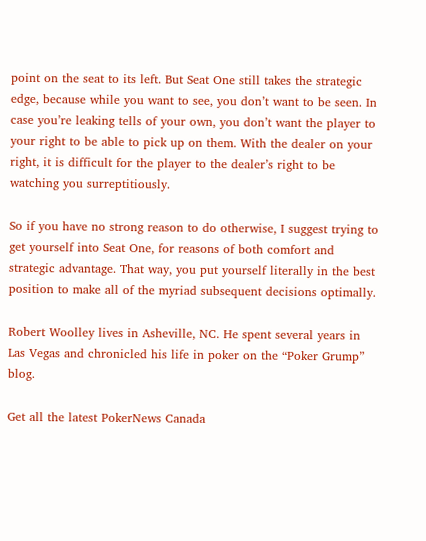point on the seat to its left. But Seat One still takes the strategic edge, because while you want to see, you don’t want to be seen. In case you’re leaking tells of your own, you don’t want the player to your right to be able to pick up on them. With the dealer on your right, it is difficult for the player to the dealer’s right to be watching you surreptitiously.

So if you have no strong reason to do otherwise, I suggest trying to get yourself into Seat One, for reasons of both comfort and strategic advantage. That way, you put yourself literally in the best position to make all of the myriad subsequent decisions optimally.

Robert Woolley lives in Asheville, NC. He spent several years in Las Vegas and chronicled his life in poker on the “Poker Grump” blog.

Get all the latest PokerNews Canada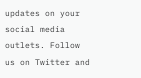updates on your social media outlets. Follow us on Twitter and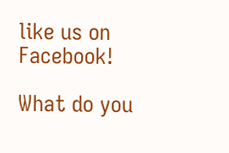like us on Facebook!

What do you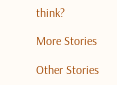think?

More Stories

Other Stories